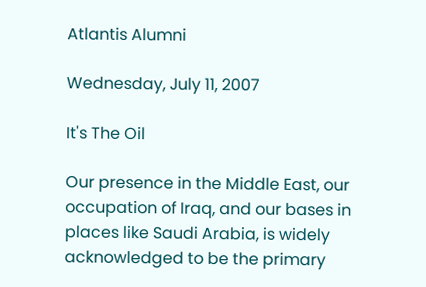Atlantis Alumni

Wednesday, July 11, 2007

It's The Oil

Our presence in the Middle East, our occupation of Iraq, and our bases in places like Saudi Arabia, is widely acknowledged to be the primary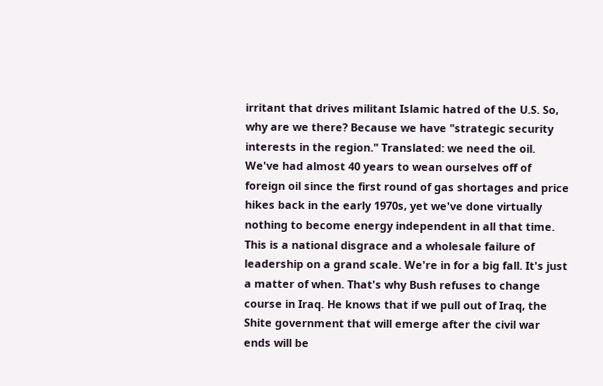irritant that drives militant Islamic hatred of the U.S. So, why are we there? Because we have "strategic security interests in the region." Translated: we need the oil. We've had almost 40 years to wean ourselves off of foreign oil since the first round of gas shortages and price hikes back in the early 1970s, yet we've done virtually nothing to become energy independent in all that time. This is a national disgrace and a wholesale failure of leadership on a grand scale. We're in for a big fall. It's just a matter of when. That's why Bush refuses to change course in Iraq. He knows that if we pull out of Iraq, the Shite government that will emerge after the civil war ends will be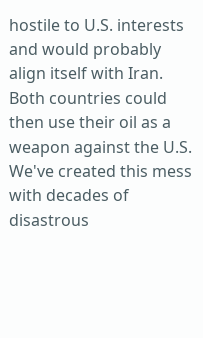hostile to U.S. interests and would probably align itself with Iran. Both countries could then use their oil as a weapon against the U.S. We've created this mess with decades of disastrous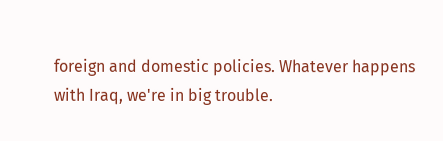foreign and domestic policies. Whatever happens with Iraq, we're in big trouble.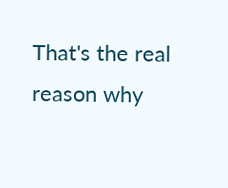That's the real reason why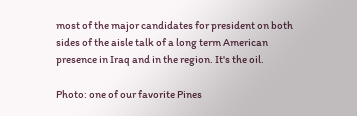most of the major candidates for president on both sides of the aisle talk of a long term American presence in Iraq and in the region. It's the oil.

Photo: one of our favorite Pines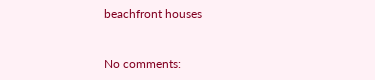beachfront houses


No comments: